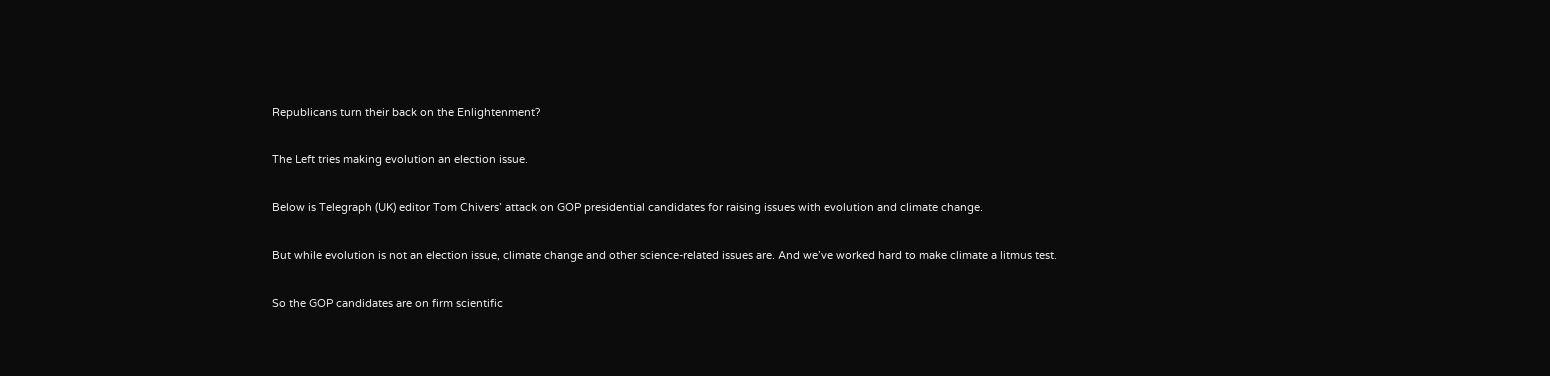Republicans turn their back on the Enlightenment?

The Left tries making evolution an election issue.

Below is Telegraph (UK) editor Tom Chivers’ attack on GOP presidential candidates for raising issues with evolution and climate change.

But while evolution is not an election issue, climate change and other science-related issues are. And we’ve worked hard to make climate a litmus test.

So the GOP candidates are on firm scientific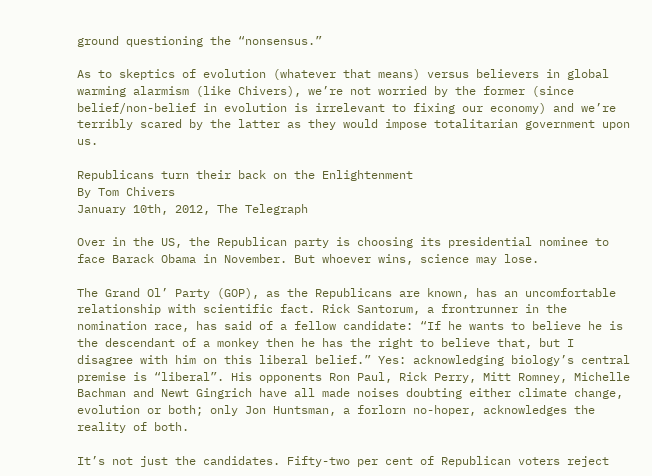ground questioning the “nonsensus.”

As to skeptics of evolution (whatever that means) versus believers in global warming alarmism (like Chivers), we’re not worried by the former (since belief/non-belief in evolution is irrelevant to fixing our economy) and we’re terribly scared by the latter as they would impose totalitarian government upon us.

Republicans turn their back on the Enlightenment
By Tom Chivers
January 10th, 2012, The Telegraph

Over in the US, the Republican party is choosing its presidential nominee to face Barack Obama in November. But whoever wins, science may lose.

The Grand Ol’ Party (GOP), as the Republicans are known, has an uncomfortable relationship with scientific fact. Rick Santorum, a frontrunner in the nomination race, has said of a fellow candidate: “If he wants to believe he is the descendant of a monkey then he has the right to believe that, but I disagree with him on this liberal belief.” Yes: acknowledging biology’s central premise is “liberal”. His opponents Ron Paul, Rick Perry, Mitt Romney, Michelle Bachman and Newt Gingrich have all made noises doubting either climate change, evolution or both; only Jon Huntsman, a forlorn no-hoper, acknowledges the reality of both.

It’s not just the candidates. Fifty-two per cent of Republican voters reject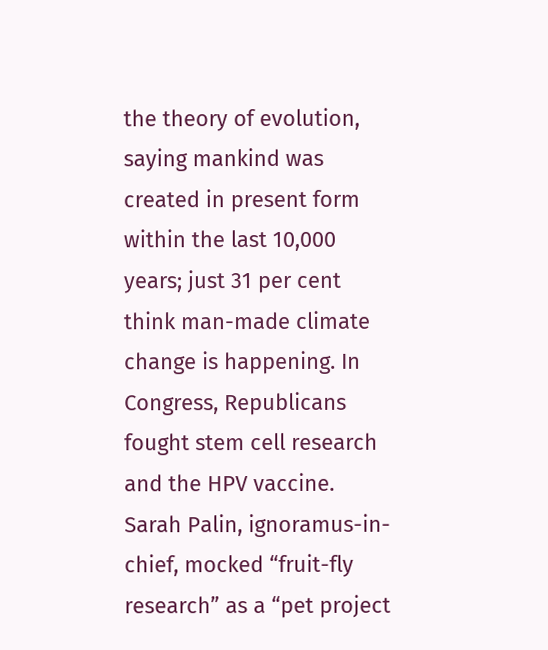the theory of evolution, saying mankind was created in present form within the last 10,000 years; just 31 per cent think man-made climate change is happening. In Congress, Republicans fought stem cell research and the HPV vaccine. Sarah Palin, ignoramus-in-chief, mocked “fruit-fly research” as a “pet project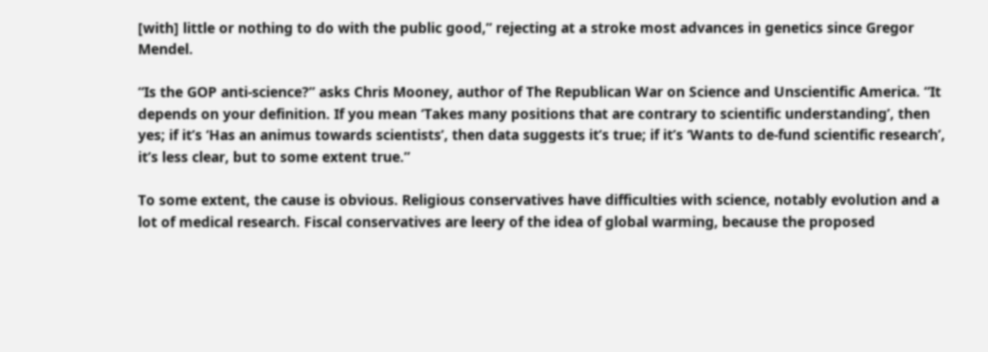[with] little or nothing to do with the public good,” rejecting at a stroke most advances in genetics since Gregor Mendel.

“Is the GOP anti-science?” asks Chris Mooney, author of The Republican War on Science and Unscientific America. “It depends on your definition. If you mean ‘Takes many positions that are contrary to scientific understanding’, then yes; if it’s ‘Has an animus towards scientists’, then data suggests it’s true; if it’s ‘Wants to de-fund scientific research’, it’s less clear, but to some extent true.”

To some extent, the cause is obvious. Religious conservatives have difficulties with science, notably evolution and a lot of medical research. Fiscal conservatives are leery of the idea of global warming, because the proposed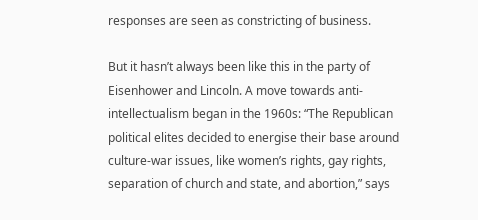responses are seen as constricting of business.

But it hasn’t always been like this in the party of Eisenhower and Lincoln. A move towards anti-intellectualism began in the 1960s: “The Republican political elites decided to energise their base around culture-war issues, like women’s rights, gay rights, separation of church and state, and abortion,” says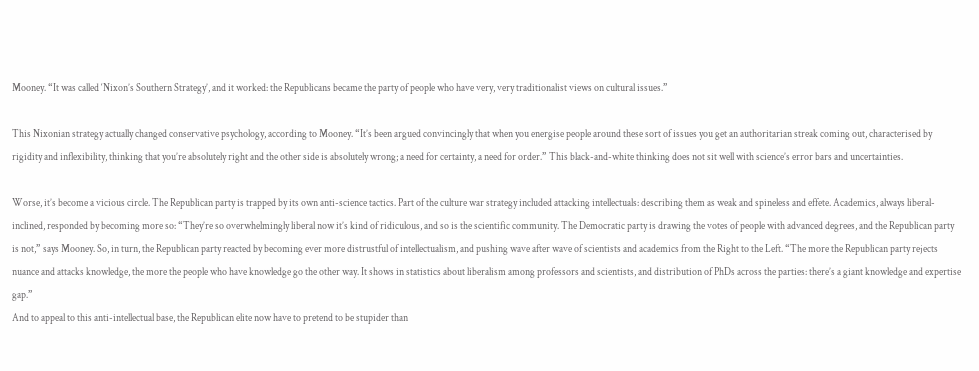Mooney. “It was called ‘Nixon’s Southern Strategy’, and it worked: the Republicans became the party of people who have very, very traditionalist views on cultural issues.”

This Nixonian strategy actually changed conservative psychology, according to Mooney. “It’s been argued convincingly that when you energise people around these sort of issues you get an authoritarian streak coming out, characterised by rigidity and inflexibility, thinking that you’re absolutely right and the other side is absolutely wrong; a need for certainty, a need for order.” This black-and-white thinking does not sit well with science’s error bars and uncertainties.

Worse, it’s become a vicious circle. The Republican party is trapped by its own anti-science tactics. Part of the culture war strategy included attacking intellectuals: describing them as weak and spineless and effete. Academics, always liberal-inclined, responded by becoming more so: “They’re so overwhelmingly liberal now it’s kind of ridiculous, and so is the scientific community. The Democratic party is drawing the votes of people with advanced degrees, and the Republican party is not,” says Mooney. So, in turn, the Republican party reacted by becoming ever more distrustful of intellectualism, and pushing wave after wave of scientists and academics from the Right to the Left. “The more the Republican party rejects nuance and attacks knowledge, the more the people who have knowledge go the other way. It shows in statistics about liberalism among professors and scientists, and distribution of PhDs across the parties: there’s a giant knowledge and expertise gap.”
And to appeal to this anti-intellectual base, the Republican elite now have to pretend to be stupider than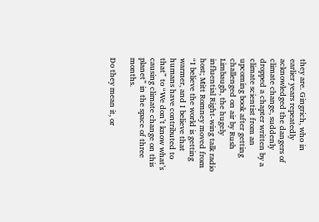they are. Gingrich, who in earlier years repeatedly acknowledged the dangers of climate change, suddenly dropped a chapter written by a climate scientist from an upcoming book after getting challenged on air by Rush Limbaugh, the hugely influential Right-wing talk radio host; Mitt Romney moved from “I believe the world is getting warmer, and I believe that humans have contributed to that” to “We don’t know what’s causing climate change on this planet” in the space of three months.

Do they mean it, or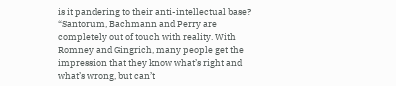is it pandering to their anti-intellectual base? “Santorum, Bachmann and Perry are completely out of touch with reality. With Romney and Gingrich, many people get the impression that they know what’s right and what’s wrong, but can’t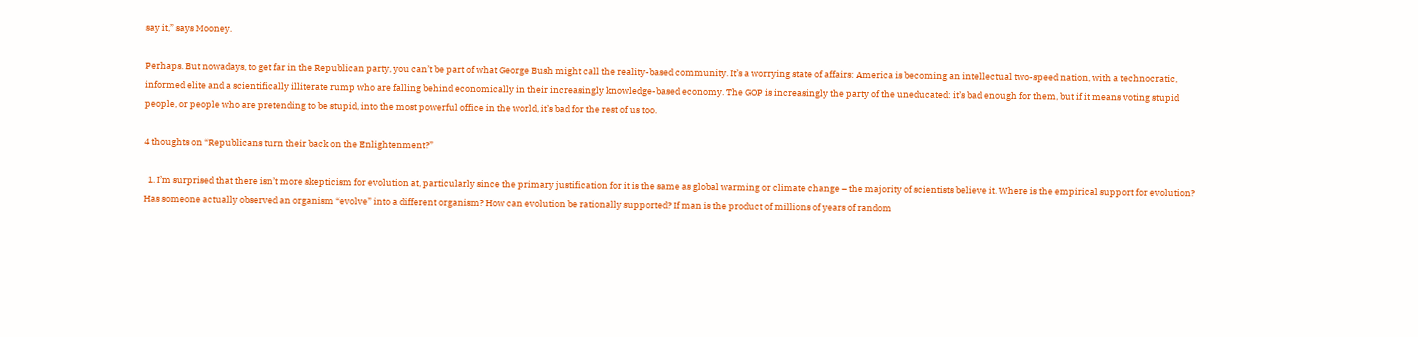say it,” says Mooney.

Perhaps. But nowadays, to get far in the Republican party, you can’t be part of what George Bush might call the reality-based community. It’s a worrying state of affairs: America is becoming an intellectual two-speed nation, with a technocratic, informed elite and a scientifically illiterate rump who are falling behind economically in their increasingly knowledge-based economy. The GOP is increasingly the party of the uneducated: it’s bad enough for them, but if it means voting stupid people, or people who are pretending to be stupid, into the most powerful office in the world, it’s bad for the rest of us too.

4 thoughts on “Republicans turn their back on the Enlightenment?”

  1. I’m surprised that there isn’t more skepticism for evolution at, particularly since the primary justification for it is the same as global warming or climate change – the majority of scientists believe it. Where is the empirical support for evolution? Has someone actually observed an organism “evolve” into a different organism? How can evolution be rationally supported? If man is the product of millions of years of random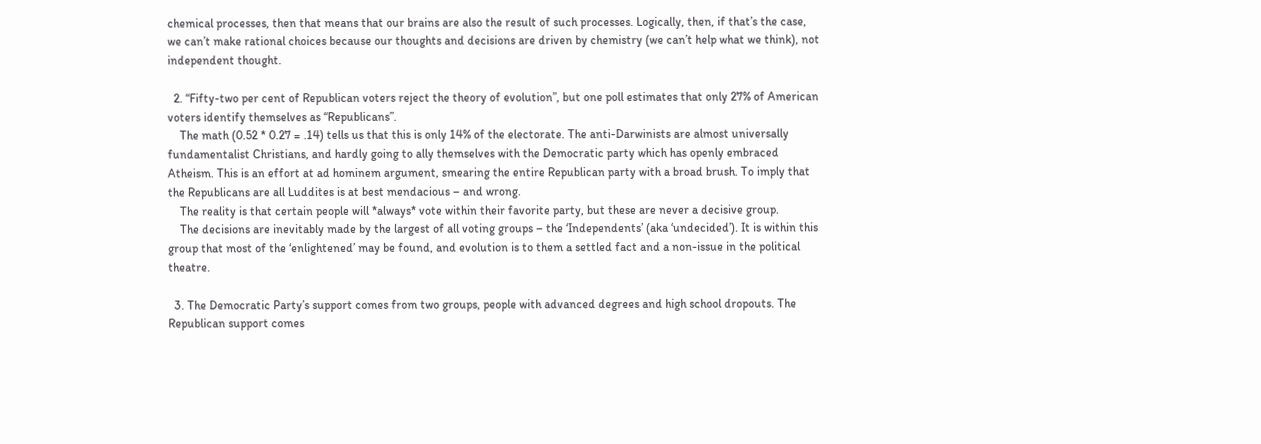chemical processes, then that means that our brains are also the result of such processes. Logically, then, if that’s the case, we can’t make rational choices because our thoughts and decisions are driven by chemistry (we can’t help what we think), not independent thought.

  2. “Fifty-two per cent of Republican voters reject the theory of evolution”, but one poll estimates that only 27% of American voters identify themselves as “Republicans”.
    The math (0.52 * 0.27 = .14) tells us that this is only 14% of the electorate. The anti-Darwinists are almost universally fundamentalist Christians, and hardly going to ally themselves with the Democratic party which has openly embraced Atheism. This is an effort at ad hominem argument, smearing the entire Republican party with a broad brush. To imply that the Republicans are all Luddites is at best mendacious – and wrong.
    The reality is that certain people will *always* vote within their favorite party, but these are never a decisive group.
    The decisions are inevitably made by the largest of all voting groups – the ‘Independents’ (aka ‘undecided’). It is within this group that most of the ‘enlightened’ may be found, and evolution is to them a settled fact and a non-issue in the political theatre.

  3. The Democratic Party’s support comes from two groups, people with advanced degrees and high school dropouts. The Republican support comes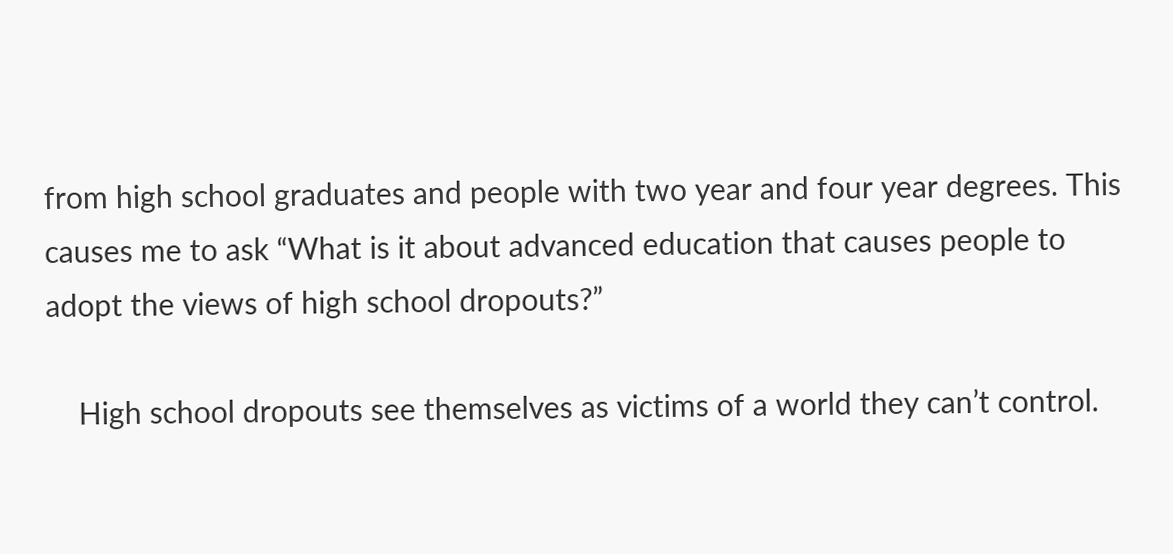from high school graduates and people with two year and four year degrees. This causes me to ask “What is it about advanced education that causes people to adopt the views of high school dropouts?”

    High school dropouts see themselves as victims of a world they can’t control.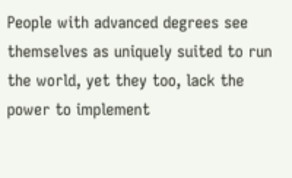People with advanced degrees see themselves as uniquely suited to run the world, yet they too, lack the power to implement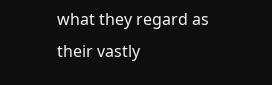what they regard as their vastly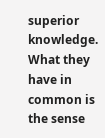superior knowledge. What they have in common is the sense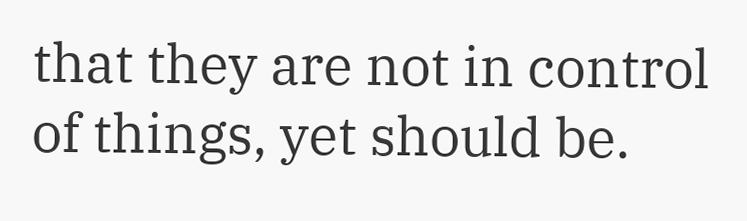that they are not in control of things, yet should be.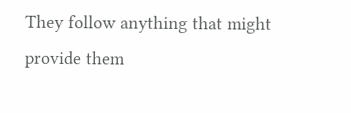They follow anything that might provide them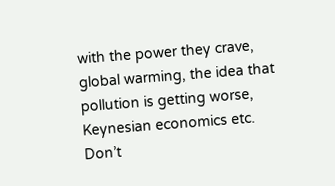with the power they crave, global warming, the idea that pollution is getting worse, Keynesian economics etc. Don’t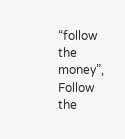“follow the money”, Follow the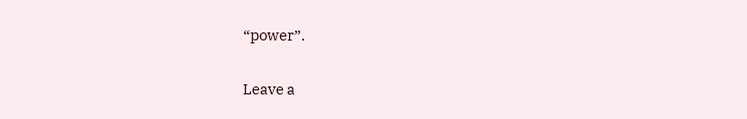“power”.

Leave a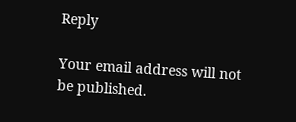Reply

Your email address will not be published.